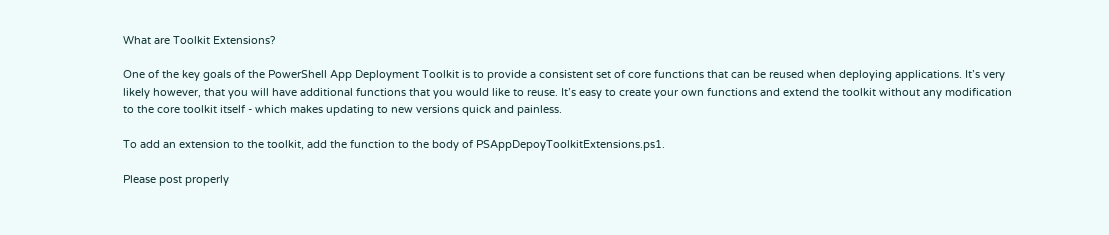What are Toolkit Extensions?

One of the key goals of the PowerShell App Deployment Toolkit is to provide a consistent set of core functions that can be reused when deploying applications. It’s very likely however, that you will have additional functions that you would like to reuse. It’s easy to create your own functions and extend the toolkit without any modification to the core toolkit itself - which makes updating to new versions quick and painless.

To add an extension to the toolkit, add the function to the body of PSAppDepoyToolkitExtensions.ps1.

Please post properly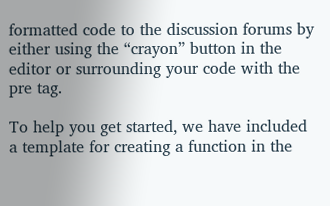formatted code to the discussion forums by either using the “crayon” button in the editor or surrounding your code with the pre tag.

To help you get started, we have included a template for creating a function in the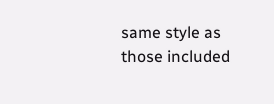same style as those included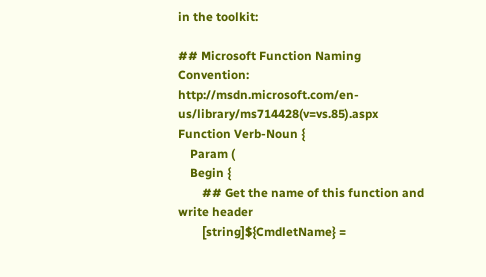in the toolkit:

## Microsoft Function Naming Convention: http://msdn.microsoft.com/en-us/library/ms714428(v=vs.85).aspx
Function Verb-Noun {
    Param (
    Begin {
        ## Get the name of this function and write header
        [string]${CmdletName} =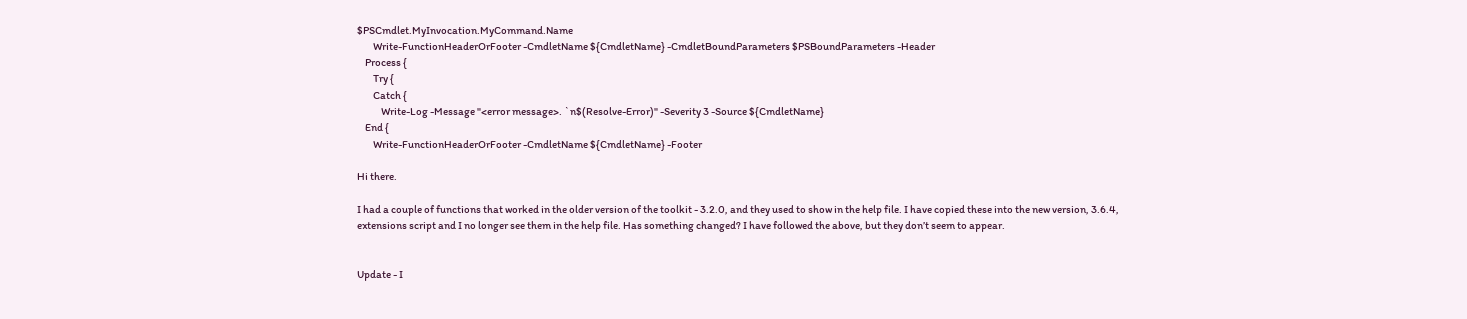$PSCmdlet.MyInvocation.MyCommand.Name
        Write-FunctionHeaderOrFooter -CmdletName ${CmdletName} -CmdletBoundParameters $PSBoundParameters -Header
    Process {
        Try {
        Catch {
            Write-Log -Message "<error message>. `n$(Resolve-Error)" -Severity 3 -Source ${CmdletName}
    End {
        Write-FunctionHeaderOrFooter -CmdletName ${CmdletName} -Footer

Hi there.

I had a couple of functions that worked in the older version of the toolkit - 3.2.0, and they used to show in the help file. I have copied these into the new version, 3.6.4, extensions script and I no longer see them in the help file. Has something changed? I have followed the above, but they don’t seem to appear.


Update - I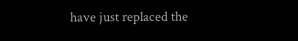have just replaced the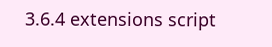3.6.4 extensions script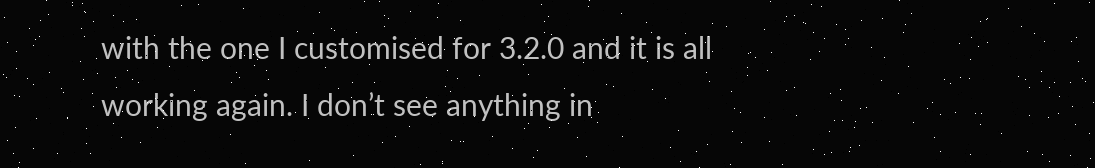with the one I customised for 3.2.0 and it is all working again. I don’t see anything in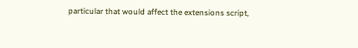particular that would affect the extensions script,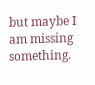but maybe I am missing something.